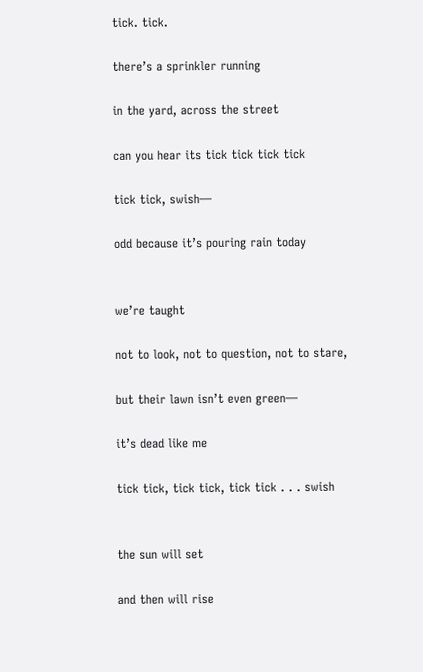tick. tick.

there’s a sprinkler running

in the yard, across the street

can you hear its tick tick tick tick

tick tick, swish—

odd because it’s pouring rain today


we’re taught

not to look, not to question, not to stare,

but their lawn isn’t even green—

it’s dead like me

tick tick, tick tick, tick tick . . . swish


the sun will set

and then will rise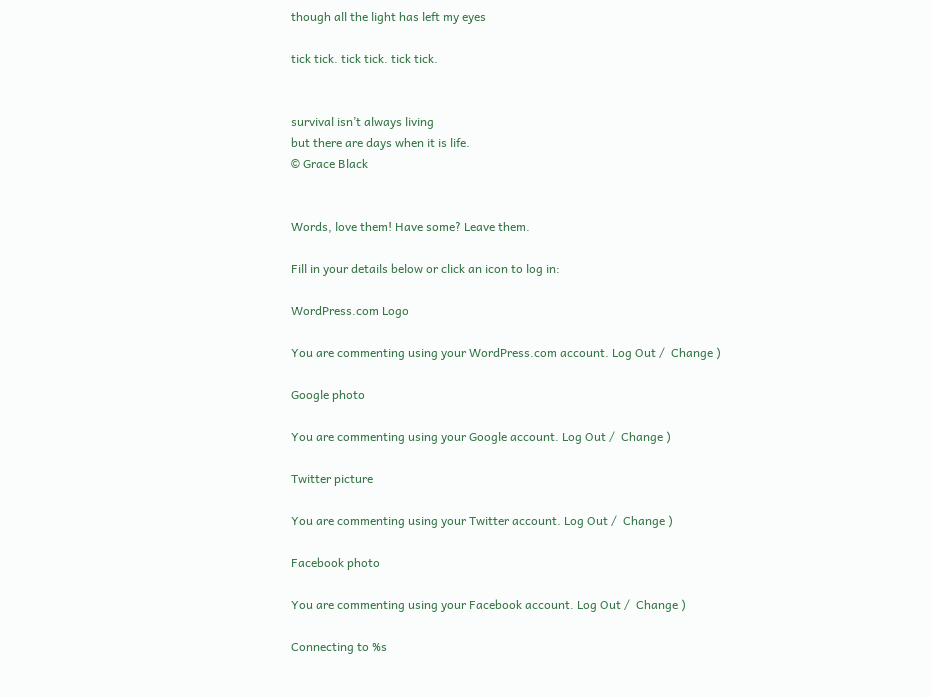though all the light has left my eyes

tick tick. tick tick. tick tick.


survival isn’t always living
but there are days when it is life.
© Grace Black


Words, love them! Have some? Leave them.

Fill in your details below or click an icon to log in:

WordPress.com Logo

You are commenting using your WordPress.com account. Log Out /  Change )

Google photo

You are commenting using your Google account. Log Out /  Change )

Twitter picture

You are commenting using your Twitter account. Log Out /  Change )

Facebook photo

You are commenting using your Facebook account. Log Out /  Change )

Connecting to %s